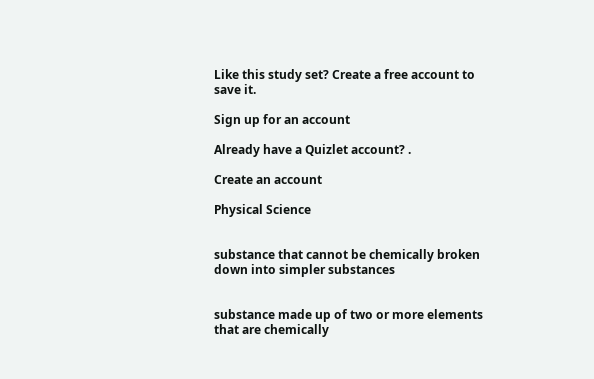Like this study set? Create a free account to save it.

Sign up for an account

Already have a Quizlet account? .

Create an account

Physical Science


substance that cannot be chemically broken down into simpler substances


substance made up of two or more elements that are chemically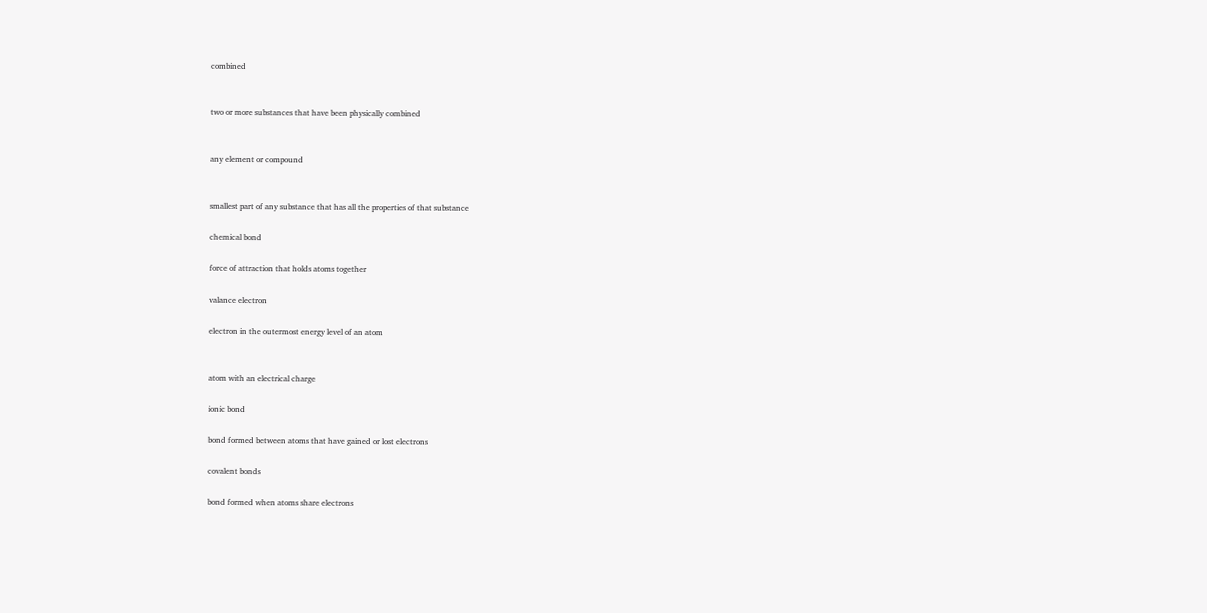combined


two or more substances that have been physically combined


any element or compound


smallest part of any substance that has all the properties of that substance

chemical bond

force of attraction that holds atoms together

valance electron

electron in the outermost energy level of an atom


atom with an electrical charge

ionic bond

bond formed between atoms that have gained or lost electrons

covalent bonds

bond formed when atoms share electrons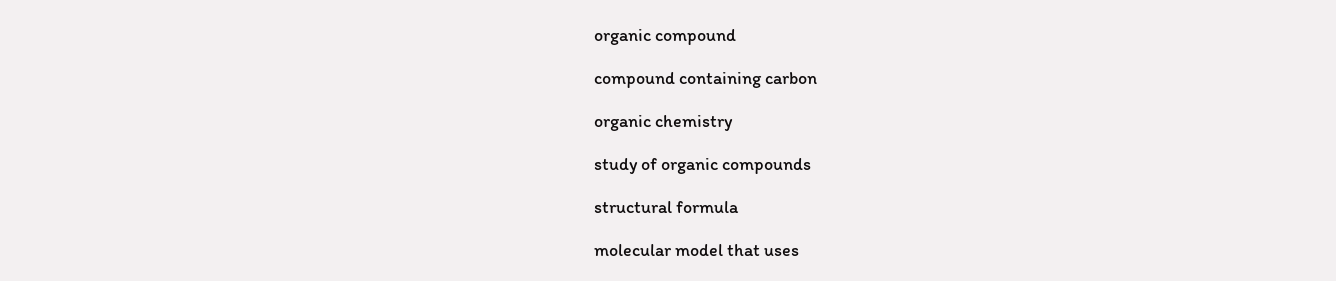organic compound

compound containing carbon

organic chemistry

study of organic compounds

structural formula

molecular model that uses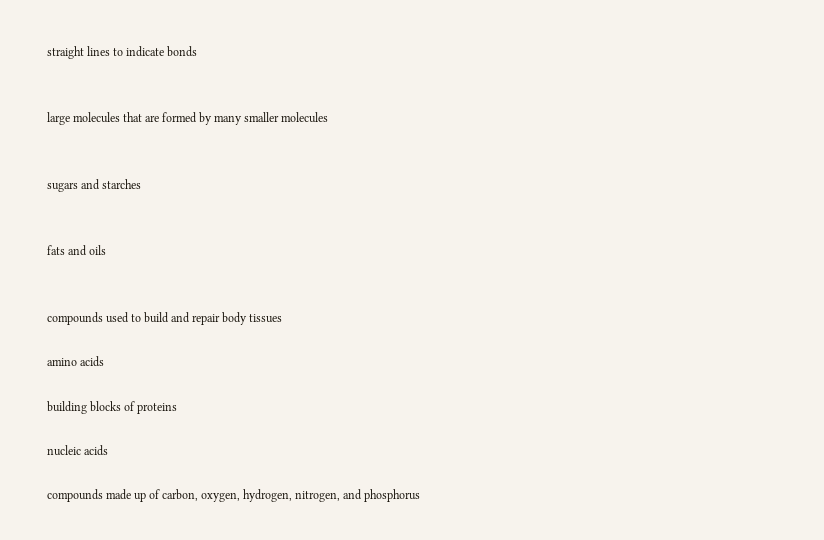straight lines to indicate bonds


large molecules that are formed by many smaller molecules


sugars and starches


fats and oils


compounds used to build and repair body tissues

amino acids

building blocks of proteins

nucleic acids

compounds made up of carbon, oxygen, hydrogen, nitrogen, and phosphorus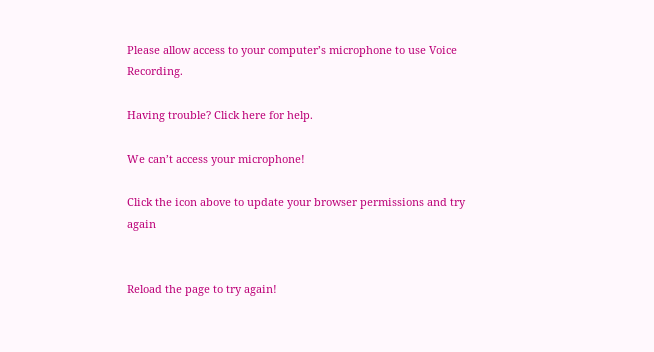Please allow access to your computer’s microphone to use Voice Recording.

Having trouble? Click here for help.

We can’t access your microphone!

Click the icon above to update your browser permissions and try again


Reload the page to try again!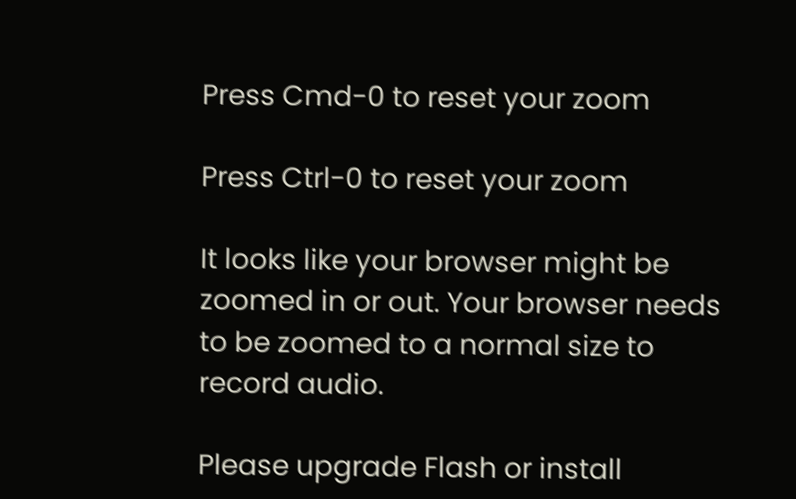Press Cmd-0 to reset your zoom

Press Ctrl-0 to reset your zoom

It looks like your browser might be zoomed in or out. Your browser needs to be zoomed to a normal size to record audio.

Please upgrade Flash or install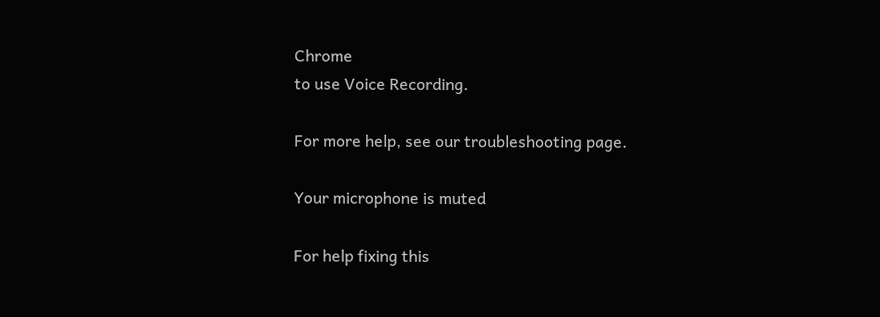Chrome
to use Voice Recording.

For more help, see our troubleshooting page.

Your microphone is muted

For help fixing this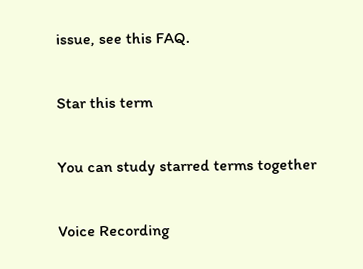issue, see this FAQ.

Star this term

You can study starred terms together

Voice Recording